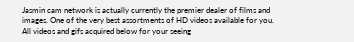Jasmin cam network is actually currently the premier dealer of films and images. One of the very best assortments of HD videos available for you. All videos and gifs acquired below for your seeing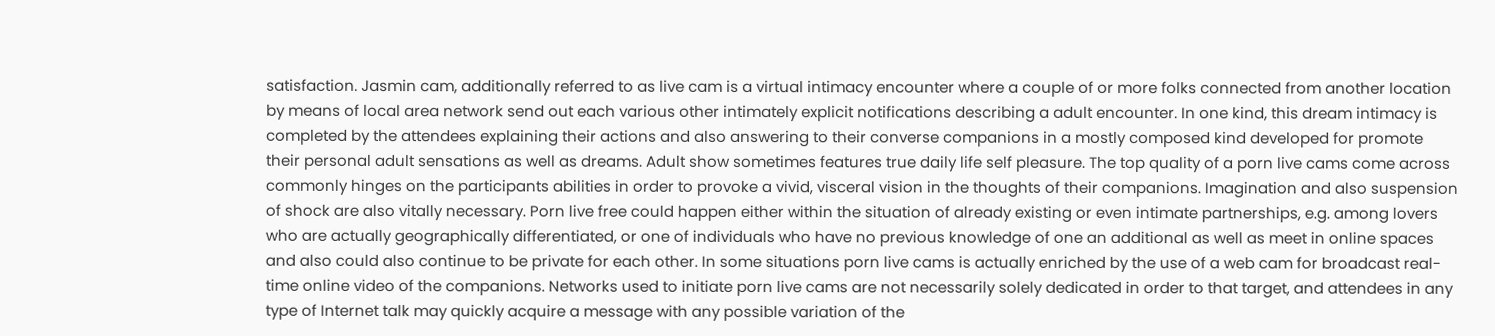satisfaction. Jasmin cam, additionally referred to as live cam is a virtual intimacy encounter where a couple of or more folks connected from another location by means of local area network send out each various other intimately explicit notifications describing a adult encounter. In one kind, this dream intimacy is completed by the attendees explaining their actions and also answering to their converse companions in a mostly composed kind developed for promote their personal adult sensations as well as dreams. Adult show sometimes features true daily life self pleasure. The top quality of a porn live cams come across commonly hinges on the participants abilities in order to provoke a vivid, visceral vision in the thoughts of their companions. Imagination and also suspension of shock are also vitally necessary. Porn live free could happen either within the situation of already existing or even intimate partnerships, e.g. among lovers who are actually geographically differentiated, or one of individuals who have no previous knowledge of one an additional as well as meet in online spaces and also could also continue to be private for each other. In some situations porn live cams is actually enriched by the use of a web cam for broadcast real-time online video of the companions. Networks used to initiate porn live cams are not necessarily solely dedicated in order to that target, and attendees in any type of Internet talk may quickly acquire a message with any possible variation of the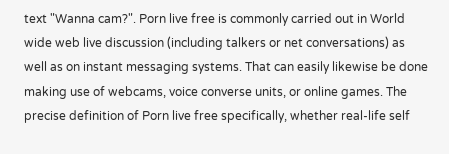text "Wanna cam?". Porn live free is commonly carried out in World wide web live discussion (including talkers or net conversations) as well as on instant messaging systems. That can easily likewise be done making use of webcams, voice converse units, or online games. The precise definition of Porn live free specifically, whether real-life self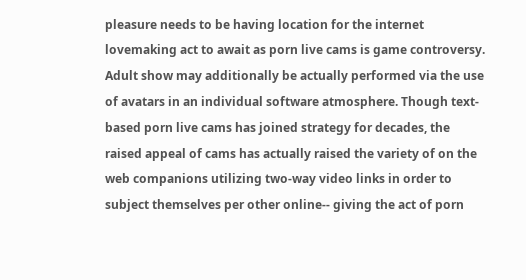pleasure needs to be having location for the internet lovemaking act to await as porn live cams is game controversy. Adult show may additionally be actually performed via the use of avatars in an individual software atmosphere. Though text-based porn live cams has joined strategy for decades, the raised appeal of cams has actually raised the variety of on the web companions utilizing two-way video links in order to subject themselves per other online-- giving the act of porn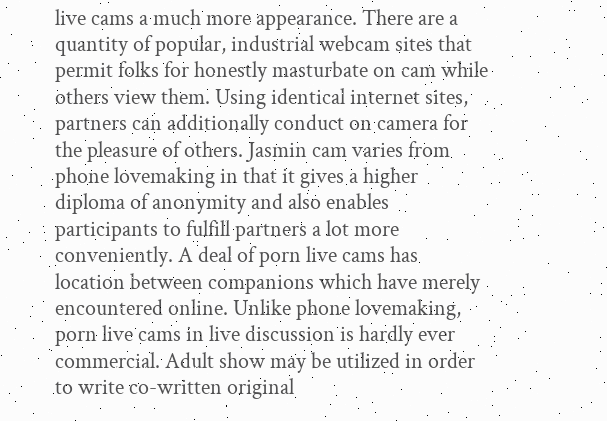live cams a much more appearance. There are a quantity of popular, industrial webcam sites that permit folks for honestly masturbate on cam while others view them. Using identical internet sites, partners can additionally conduct on camera for the pleasure of others. Jasmin cam varies from phone lovemaking in that it gives a higher diploma of anonymity and also enables participants to fulfill partners a lot more conveniently. A deal of porn live cams has location between companions which have merely encountered online. Unlike phone lovemaking, porn live cams in live discussion is hardly ever commercial. Adult show may be utilized in order to write co-written original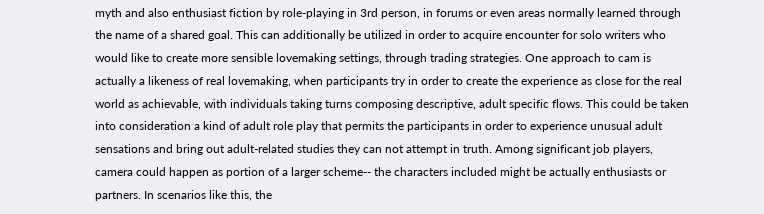myth and also enthusiast fiction by role-playing in 3rd person, in forums or even areas normally learned through the name of a shared goal. This can additionally be utilized in order to acquire encounter for solo writers who would like to create more sensible lovemaking settings, through trading strategies. One approach to cam is actually a likeness of real lovemaking, when participants try in order to create the experience as close for the real world as achievable, with individuals taking turns composing descriptive, adult specific flows. This could be taken into consideration a kind of adult role play that permits the participants in order to experience unusual adult sensations and bring out adult-related studies they can not attempt in truth. Among significant job players, camera could happen as portion of a larger scheme-- the characters included might be actually enthusiasts or partners. In scenarios like this, the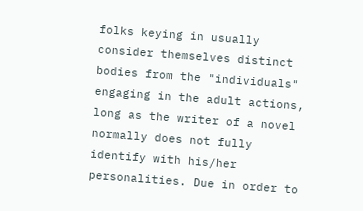folks keying in usually consider themselves distinct bodies from the "individuals" engaging in the adult actions, long as the writer of a novel normally does not fully identify with his/her personalities. Due in order to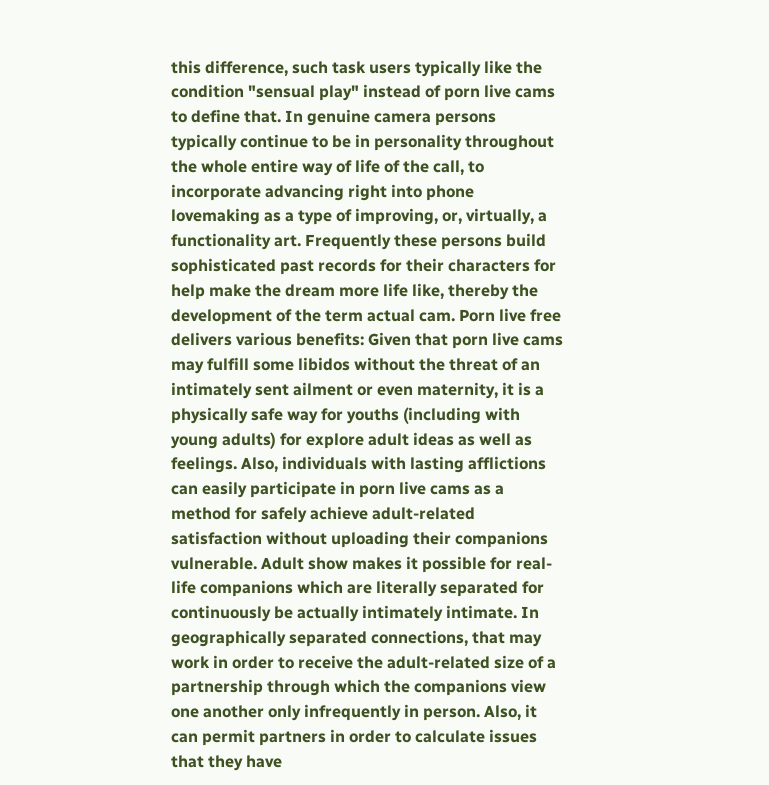this difference, such task users typically like the condition "sensual play" instead of porn live cams to define that. In genuine camera persons typically continue to be in personality throughout the whole entire way of life of the call, to incorporate advancing right into phone lovemaking as a type of improving, or, virtually, a functionality art. Frequently these persons build sophisticated past records for their characters for help make the dream more life like, thereby the development of the term actual cam. Porn live free delivers various benefits: Given that porn live cams may fulfill some libidos without the threat of an intimately sent ailment or even maternity, it is a physically safe way for youths (including with young adults) for explore adult ideas as well as feelings. Also, individuals with lasting afflictions can easily participate in porn live cams as a method for safely achieve adult-related satisfaction without uploading their companions vulnerable. Adult show makes it possible for real-life companions which are literally separated for continuously be actually intimately intimate. In geographically separated connections, that may work in order to receive the adult-related size of a partnership through which the companions view one another only infrequently in person. Also, it can permit partners in order to calculate issues that they have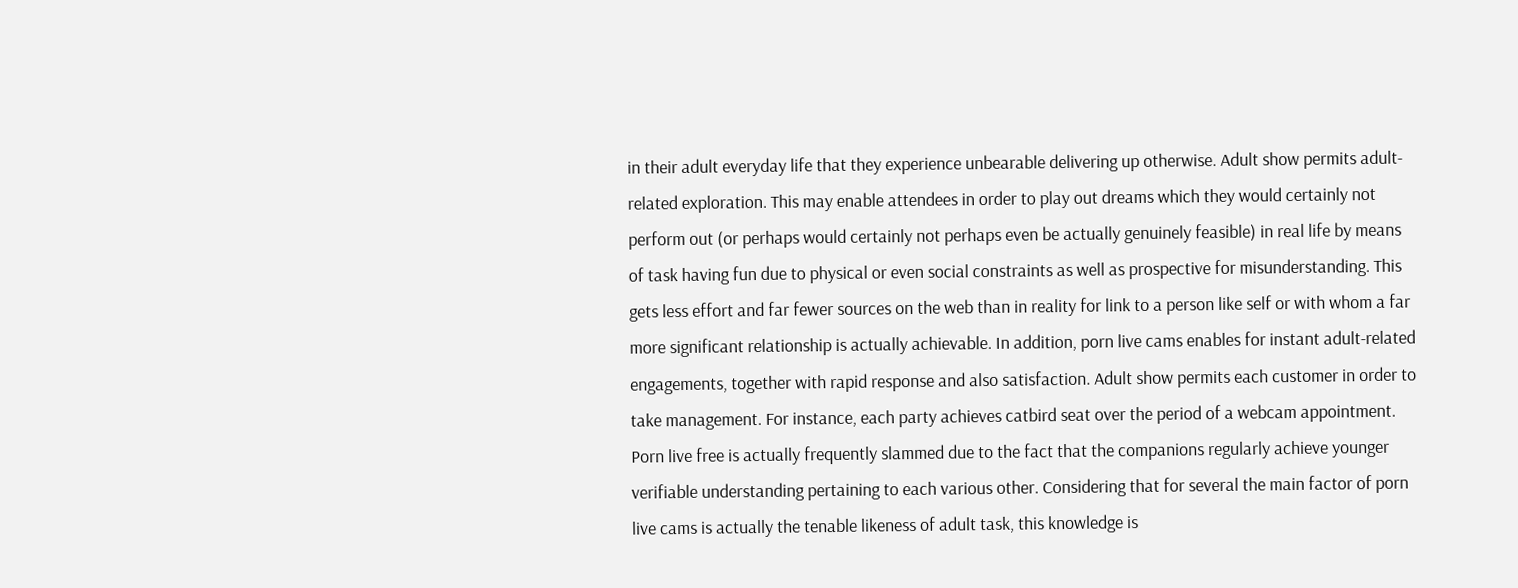in their adult everyday life that they experience unbearable delivering up otherwise. Adult show permits adult-related exploration. This may enable attendees in order to play out dreams which they would certainly not perform out (or perhaps would certainly not perhaps even be actually genuinely feasible) in real life by means of task having fun due to physical or even social constraints as well as prospective for misunderstanding. This gets less effort and far fewer sources on the web than in reality for link to a person like self or with whom a far more significant relationship is actually achievable. In addition, porn live cams enables for instant adult-related engagements, together with rapid response and also satisfaction. Adult show permits each customer in order to take management. For instance, each party achieves catbird seat over the period of a webcam appointment. Porn live free is actually frequently slammed due to the fact that the companions regularly achieve younger verifiable understanding pertaining to each various other. Considering that for several the main factor of porn live cams is actually the tenable likeness of adult task, this knowledge is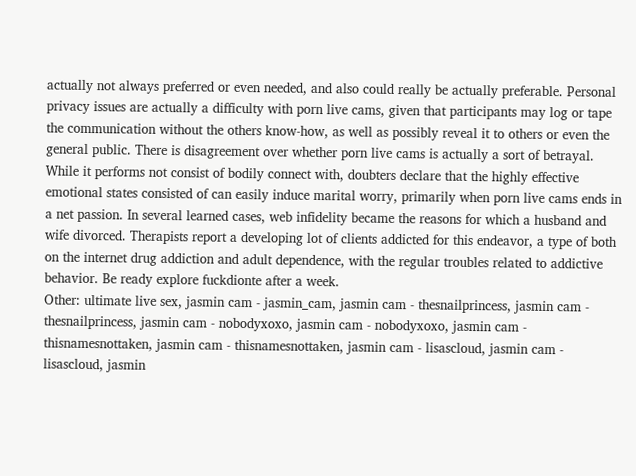actually not always preferred or even needed, and also could really be actually preferable. Personal privacy issues are actually a difficulty with porn live cams, given that participants may log or tape the communication without the others know-how, as well as possibly reveal it to others or even the general public. There is disagreement over whether porn live cams is actually a sort of betrayal. While it performs not consist of bodily connect with, doubters declare that the highly effective emotional states consisted of can easily induce marital worry, primarily when porn live cams ends in a net passion. In several learned cases, web infidelity became the reasons for which a husband and wife divorced. Therapists report a developing lot of clients addicted for this endeavor, a type of both on the internet drug addiction and adult dependence, with the regular troubles related to addictive behavior. Be ready explore fuckdionte after a week.
Other: ultimate live sex, jasmin cam - jasmin_cam, jasmin cam - thesnailprincess, jasmin cam - thesnailprincess, jasmin cam - nobodyxoxo, jasmin cam - nobodyxoxo, jasmin cam - thisnamesnottaken, jasmin cam - thisnamesnottaken, jasmin cam - lisascloud, jasmin cam - lisascloud, jasmin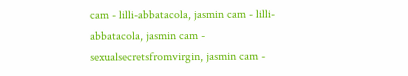cam - lilli-abbatacola, jasmin cam - lilli-abbatacola, jasmin cam - sexualsecretsfromvirgin, jasmin cam -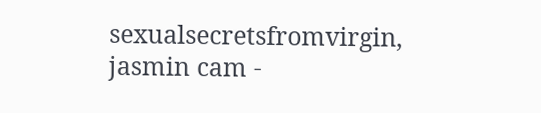sexualsecretsfromvirgin, jasmin cam -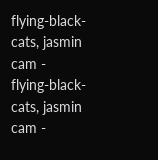flying-black-cats, jasmin cam - flying-black-cats, jasmin cam -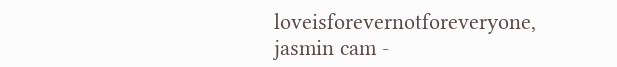loveisforevernotforeveryone, jasmin cam -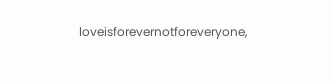loveisforevernotforeveryone,